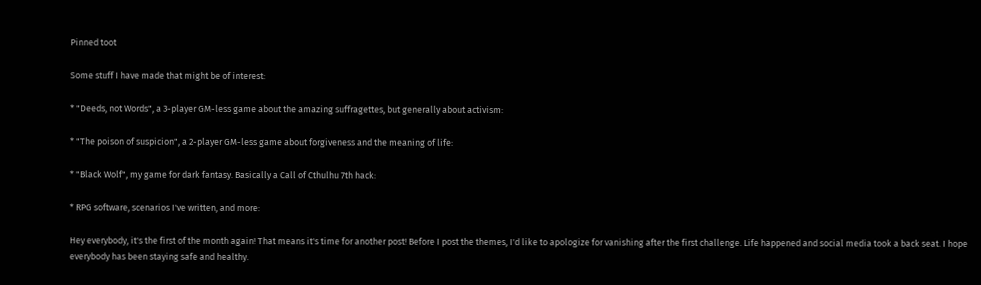Pinned toot

Some stuff I have made that might be of interest:

* "Deeds, not Words", a 3-player GM-less game about the amazing suffragettes, but generally about activism:

* "The poison of suspicion", a 2-player GM-less game about forgiveness and the meaning of life:

* "Black Wolf", my game for dark fantasy. Basically a Call of Cthulhu 7th hack:

* RPG software, scenarios I've written, and more:

Hey everybody, it's the first of the month again! That means it's time for another post! Before I post the themes, I'd like to apologize for vanishing after the first challenge. Life happened and social media took a back seat. I hope everybody has been staying safe and healthy.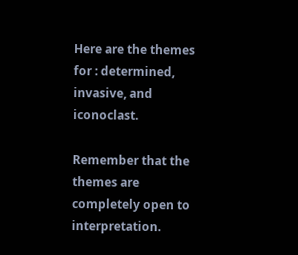Here are the themes for : determined, invasive, and iconoclast.

Remember that the themes are completely open to interpretation.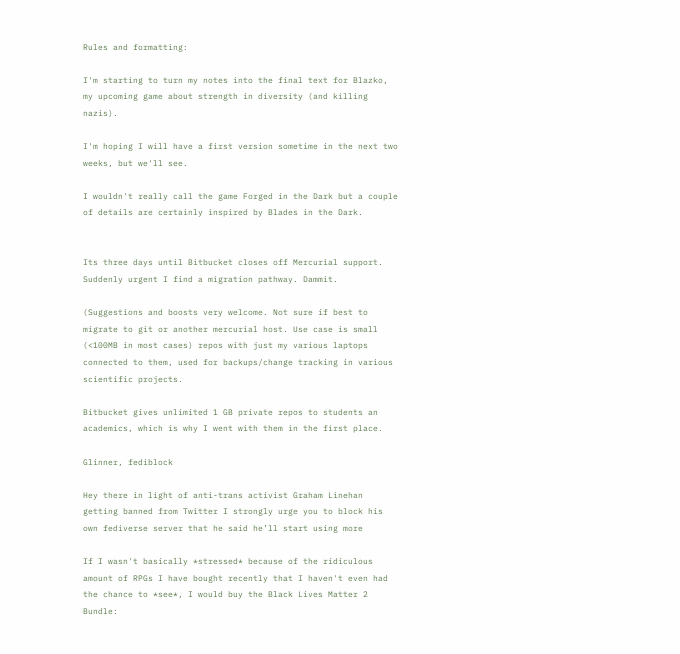Rules and formatting:

I'm starting to turn my notes into the final text for Blazko, my upcoming game about strength in diversity (and killing nazis).

I'm hoping I will have a first version sometime in the next two weeks, but we'll see.

I wouldn't really call the game Forged in the Dark but a couple of details are certainly inspired by Blades in the Dark.


Its three days until Bitbucket closes off Mercurial support. Suddenly urgent I find a migration pathway. Dammit.

(Suggestions and boosts very welcome. Not sure if best to migrate to git or another mercurial host. Use case is small (<100MB in most cases) repos with just my various laptops connected to them, used for backups/change tracking in various scientific projects.

Bitbucket gives unlimited 1 GB private repos to students an academics, which is why I went with them in the first place.

Glinner, fediblock

Hey there in light of anti-trans activist Graham Linehan getting banned from Twitter I strongly urge you to block his own fediverse server that he said he’ll start using more

If I wasn't basically *stressed* because of the ridiculous amount of RPGs I have bought recently that I haven't even had the chance to *see*, I would buy the Black Lives Matter 2 Bundle: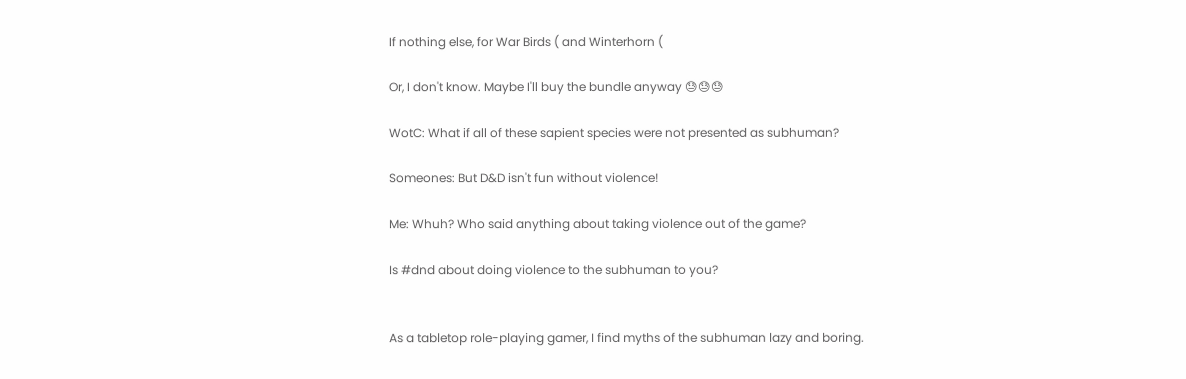If nothing else, for War Birds ( and Winterhorn (

Or, I don't know. Maybe I'll buy the bundle anyway 😓😓😓

WotC: What if all of these sapient species were not presented as subhuman?

Someones: But D&D isn't fun without violence!

Me: Whuh? Who said anything about taking violence out of the game?

Is #dnd about doing violence to the subhuman to you?


As a tabletop role-playing gamer, I find myths of the subhuman lazy and boring.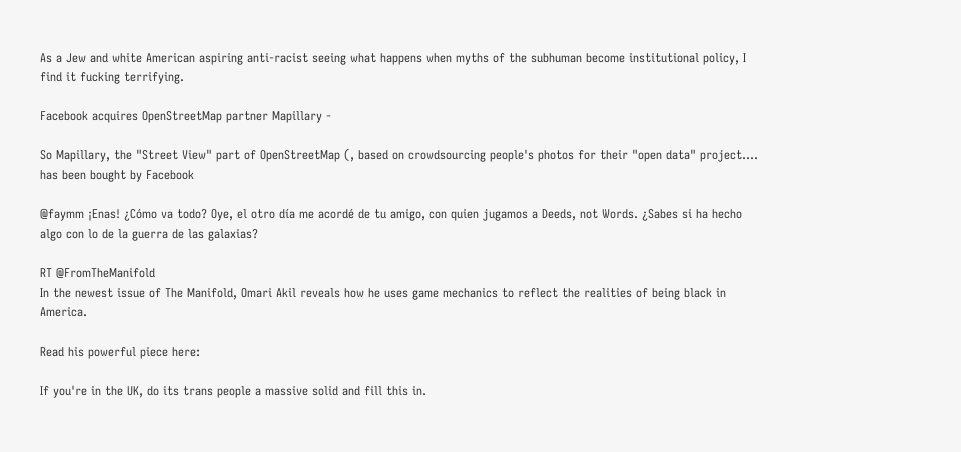As a Jew and white American aspiring anti-racist seeing what happens when myths of the subhuman become institutional policy, I find it fucking terrifying.

Facebook acquires OpenStreetMap partner Mapillary -

So Mapillary, the "Street View" part of OpenStreetMap (, based on crowdsourcing people's photos for their "open data" project.... has been bought by Facebook

@faymm ¡Enas! ¿Cómo va todo? Oye, el otro día me acordé de tu amigo, con quien jugamos a Deeds, not Words. ¿Sabes si ha hecho algo con lo de la guerra de las galaxias?

RT @FromTheManifold
In the newest issue of The Manifold, Omari Akil reveals how he uses game mechanics to reflect the realities of being black in America.

Read his powerful piece here:

If you're in the UK, do its trans people a massive solid and fill this in.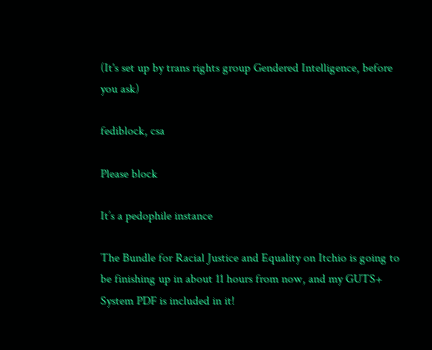(It's set up by trans rights group Gendered Intelligence, before you ask)

fediblock, csa

Please block

It’s a pedophile instance

The Bundle for Racial Justice and Equality on Itchio is going to be finishing up in about 11 hours from now, and my GUTS+ System PDF is included in it!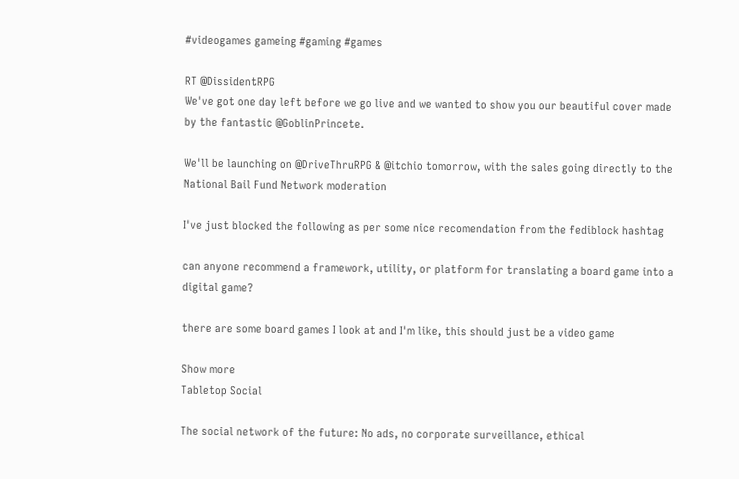#videogames gameing #gaming #games

RT @DissidentRPG
We've got one day left before we go live and we wanted to show you our beautiful cover made by the fantastic @GoblinPrincete.

We'll be launching on @DriveThruRPG & @itchio tomorrow, with the sales going directly to the National Bail Fund Network moderation

I've just blocked the following as per some nice recomendation from the fediblock hashtag

can anyone recommend a framework, utility, or platform for translating a board game into a digital game?

there are some board games I look at and I'm like, this should just be a video game

Show more
Tabletop Social

The social network of the future: No ads, no corporate surveillance, ethical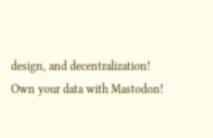design, and decentralization! Own your data with Mastodon!